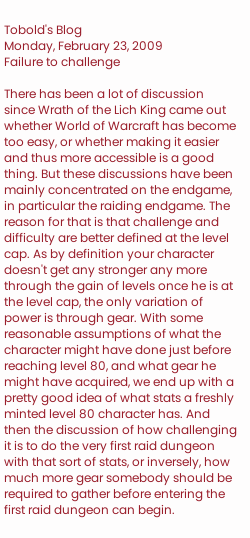Tobold's Blog
Monday, February 23, 2009
Failure to challenge

There has been a lot of discussion since Wrath of the Lich King came out whether World of Warcraft has become too easy, or whether making it easier and thus more accessible is a good thing. But these discussions have been mainly concentrated on the endgame, in particular the raiding endgame. The reason for that is that challenge and difficulty are better defined at the level cap. As by definition your character doesn't get any stronger any more through the gain of levels once he is at the level cap, the only variation of power is through gear. With some reasonable assumptions of what the character might have done just before reaching level 80, and what gear he might have acquired, we end up with a pretty good idea of what stats a freshly minted level 80 character has. And then the discussion of how challenging it is to do the very first raid dungeon with that sort of stats, or inversely, how much more gear somebody should be required to gather before entering the first raid dungeon can begin.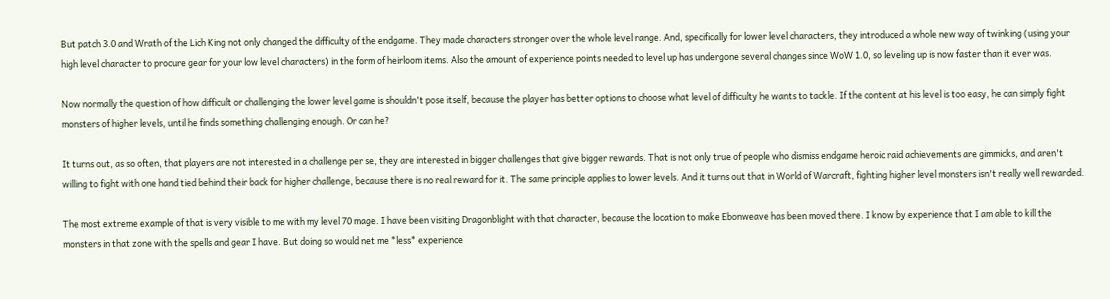But patch 3.0 and Wrath of the Lich King not only changed the difficulty of the endgame. They made characters stronger over the whole level range. And, specifically for lower level characters, they introduced a whole new way of twinking (using your high level character to procure gear for your low level characters) in the form of heirloom items. Also the amount of experience points needed to level up has undergone several changes since WoW 1.0, so leveling up is now faster than it ever was.

Now normally the question of how difficult or challenging the lower level game is shouldn't pose itself, because the player has better options to choose what level of difficulty he wants to tackle. If the content at his level is too easy, he can simply fight monsters of higher levels, until he finds something challenging enough. Or can he?

It turns out, as so often, that players are not interested in a challenge per se, they are interested in bigger challenges that give bigger rewards. That is not only true of people who dismiss endgame heroic raid achievements are gimmicks, and aren't willing to fight with one hand tied behind their back for higher challenge, because there is no real reward for it. The same principle applies to lower levels. And it turns out that in World of Warcraft, fighting higher level monsters isn't really well rewarded.

The most extreme example of that is very visible to me with my level 70 mage. I have been visiting Dragonblight with that character, because the location to make Ebonweave has been moved there. I know by experience that I am able to kill the monsters in that zone with the spells and gear I have. But doing so would net me *less* experience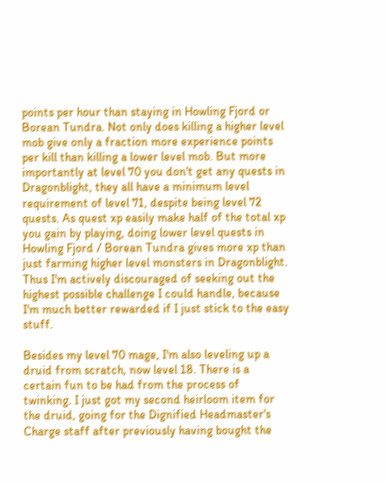points per hour than staying in Howling Fjord or Borean Tundra. Not only does killing a higher level mob give only a fraction more experience points per kill than killing a lower level mob. But more importantly at level 70 you don't get any quests in Dragonblight, they all have a minimum level requirement of level 71, despite being level 72 quests. As quest xp easily make half of the total xp you gain by playing, doing lower level quests in Howling Fjord / Borean Tundra gives more xp than just farming higher level monsters in Dragonblight. Thus I'm actively discouraged of seeking out the highest possible challenge I could handle, because I'm much better rewarded if I just stick to the easy stuff.

Besides my level 70 mage, I'm also leveling up a druid from scratch, now level 18. There is a certain fun to be had from the process of twinking. I just got my second heirloom item for the druid, going for the Dignified Headmaster's Charge staff after previously having bought the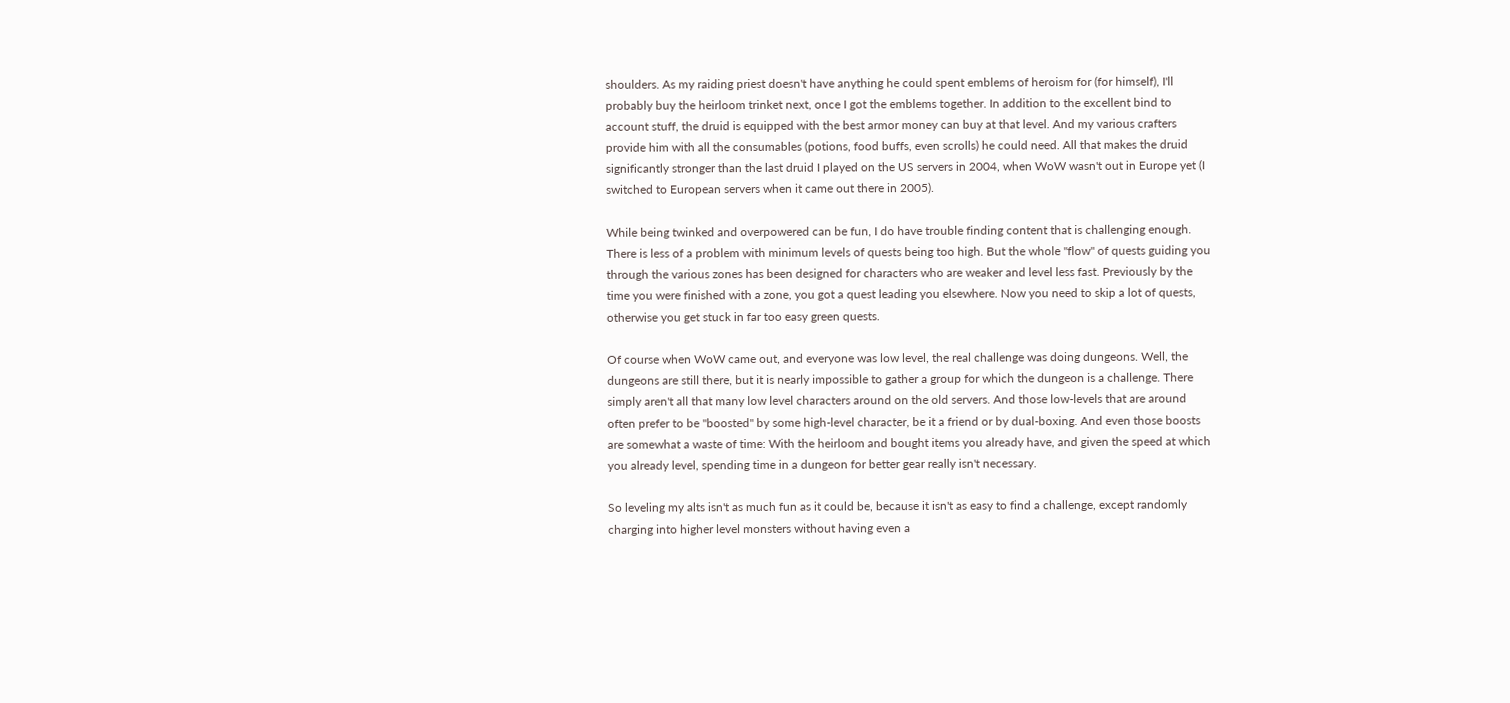shoulders. As my raiding priest doesn't have anything he could spent emblems of heroism for (for himself), I'll probably buy the heirloom trinket next, once I got the emblems together. In addition to the excellent bind to account stuff, the druid is equipped with the best armor money can buy at that level. And my various crafters provide him with all the consumables (potions, food buffs, even scrolls) he could need. All that makes the druid significantly stronger than the last druid I played on the US servers in 2004, when WoW wasn't out in Europe yet (I switched to European servers when it came out there in 2005).

While being twinked and overpowered can be fun, I do have trouble finding content that is challenging enough. There is less of a problem with minimum levels of quests being too high. But the whole "flow" of quests guiding you through the various zones has been designed for characters who are weaker and level less fast. Previously by the time you were finished with a zone, you got a quest leading you elsewhere. Now you need to skip a lot of quests, otherwise you get stuck in far too easy green quests.

Of course when WoW came out, and everyone was low level, the real challenge was doing dungeons. Well, the dungeons are still there, but it is nearly impossible to gather a group for which the dungeon is a challenge. There simply aren't all that many low level characters around on the old servers. And those low-levels that are around often prefer to be "boosted" by some high-level character, be it a friend or by dual-boxing. And even those boosts are somewhat a waste of time: With the heirloom and bought items you already have, and given the speed at which you already level, spending time in a dungeon for better gear really isn't necessary.

So leveling my alts isn't as much fun as it could be, because it isn't as easy to find a challenge, except randomly charging into higher level monsters without having even a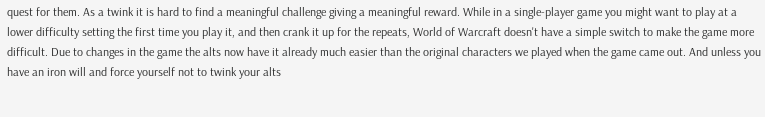quest for them. As a twink it is hard to find a meaningful challenge giving a meaningful reward. While in a single-player game you might want to play at a lower difficulty setting the first time you play it, and then crank it up for the repeats, World of Warcraft doesn't have a simple switch to make the game more difficult. Due to changes in the game the alts now have it already much easier than the original characters we played when the game came out. And unless you have an iron will and force yourself not to twink your alts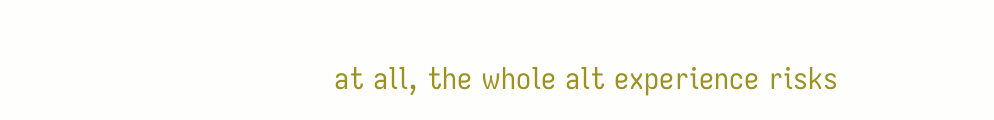at all, the whole alt experience risks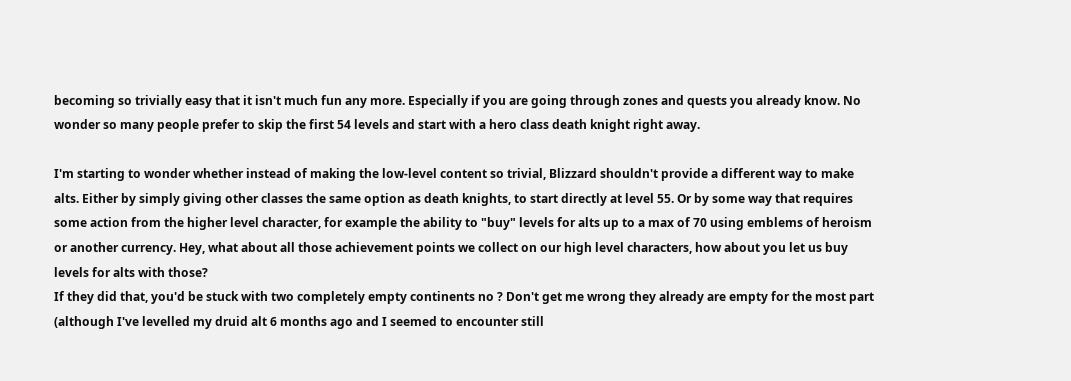becoming so trivially easy that it isn't much fun any more. Especially if you are going through zones and quests you already know. No wonder so many people prefer to skip the first 54 levels and start with a hero class death knight right away.

I'm starting to wonder whether instead of making the low-level content so trivial, Blizzard shouldn't provide a different way to make alts. Either by simply giving other classes the same option as death knights, to start directly at level 55. Or by some way that requires some action from the higher level character, for example the ability to "buy" levels for alts up to a max of 70 using emblems of heroism or another currency. Hey, what about all those achievement points we collect on our high level characters, how about you let us buy levels for alts with those?
If they did that, you'd be stuck with two completely empty continents no ? Don't get me wrong they already are empty for the most part (although I've levelled my druid alt 6 months ago and I seemed to encounter still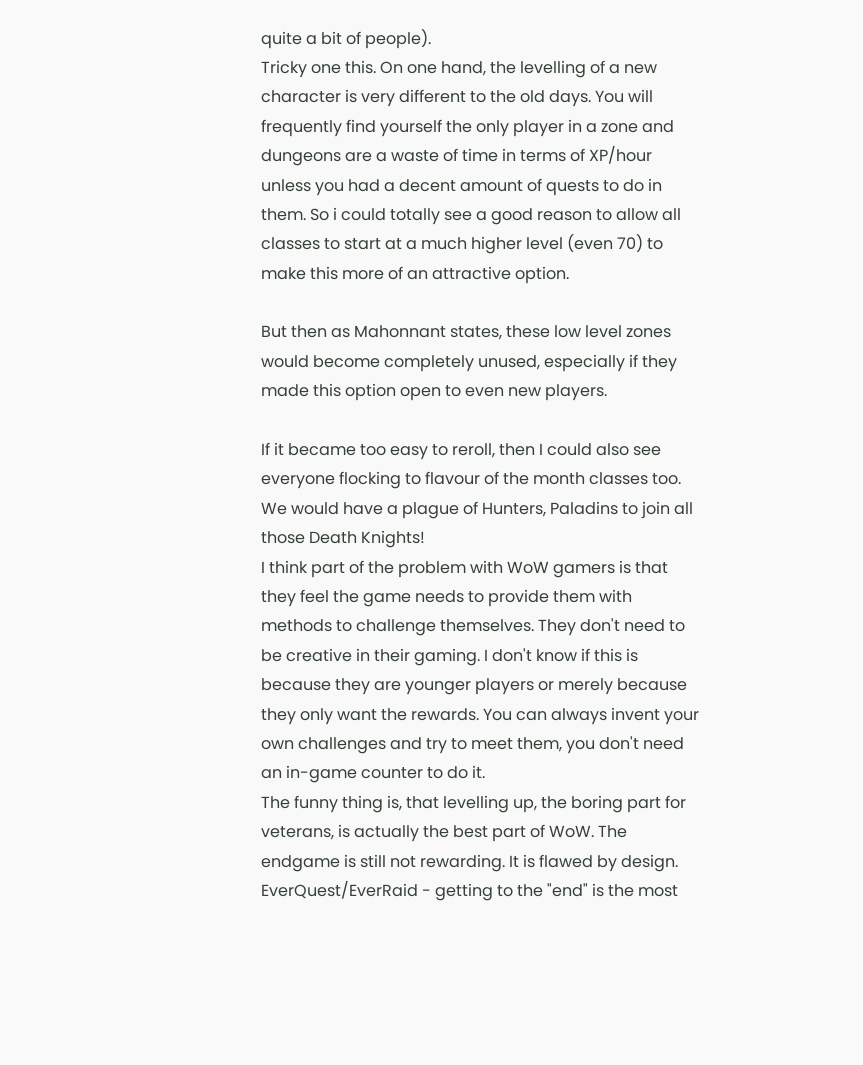quite a bit of people).
Tricky one this. On one hand, the levelling of a new character is very different to the old days. You will frequently find yourself the only player in a zone and dungeons are a waste of time in terms of XP/hour unless you had a decent amount of quests to do in them. So i could totally see a good reason to allow all classes to start at a much higher level (even 70) to make this more of an attractive option.

But then as Mahonnant states, these low level zones would become completely unused, especially if they made this option open to even new players.

If it became too easy to reroll, then I could also see everyone flocking to flavour of the month classes too. We would have a plague of Hunters, Paladins to join all those Death Knights!
I think part of the problem with WoW gamers is that they feel the game needs to provide them with methods to challenge themselves. They don't need to be creative in their gaming. I don't know if this is because they are younger players or merely because they only want the rewards. You can always invent your own challenges and try to meet them, you don't need an in-game counter to do it.
The funny thing is, that levelling up, the boring part for veterans, is actually the best part of WoW. The endgame is still not rewarding. It is flawed by design. EverQuest/EverRaid - getting to the "end" is the most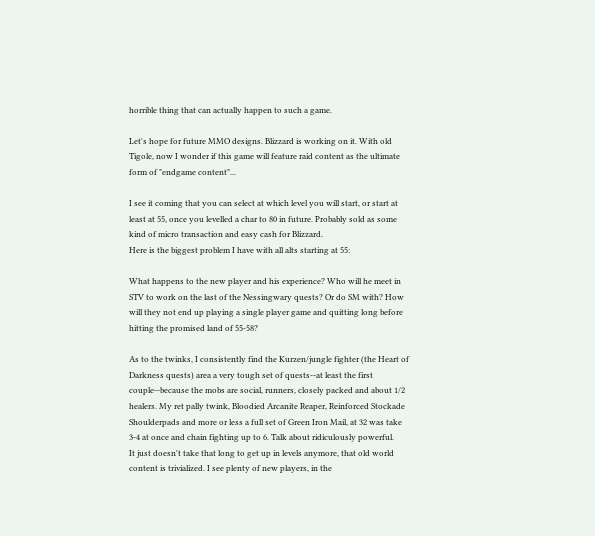horrible thing that can actually happen to such a game.

Let's hope for future MMO designs. Blizzard is working on it. With old Tigole, now I wonder if this game will feature raid content as the ultimate form of "endgame content"...

I see it coming that you can select at which level you will start, or start at least at 55, once you levelled a char to 80 in future. Probably sold as some kind of micro transaction and easy cash for Blizzard.
Here is the biggest problem I have with all alts starting at 55:

What happens to the new player and his experience? Who will he meet in STV to work on the last of the Nessingwary quests? Or do SM with? How will they not end up playing a single player game and quitting long before hitting the promised land of 55-58?

As to the twinks, I consistently find the Kurzen/jungle fighter (the Heart of Darkness quests) area a very tough set of quests--at least the first couple--because the mobs are social, runners, closely packed and about 1/2 healers. My ret pally twink, Bloodied Arcanite Reaper, Reinforced Stockade Shoulderpads and more or less a full set of Green Iron Mail, at 32 was take 3-4 at once and chain fighting up to 6. Talk about ridiculously powerful.
It just doesn't take that long to get up in levels anymore, that old world content is trivialized. I see plenty of new players, in the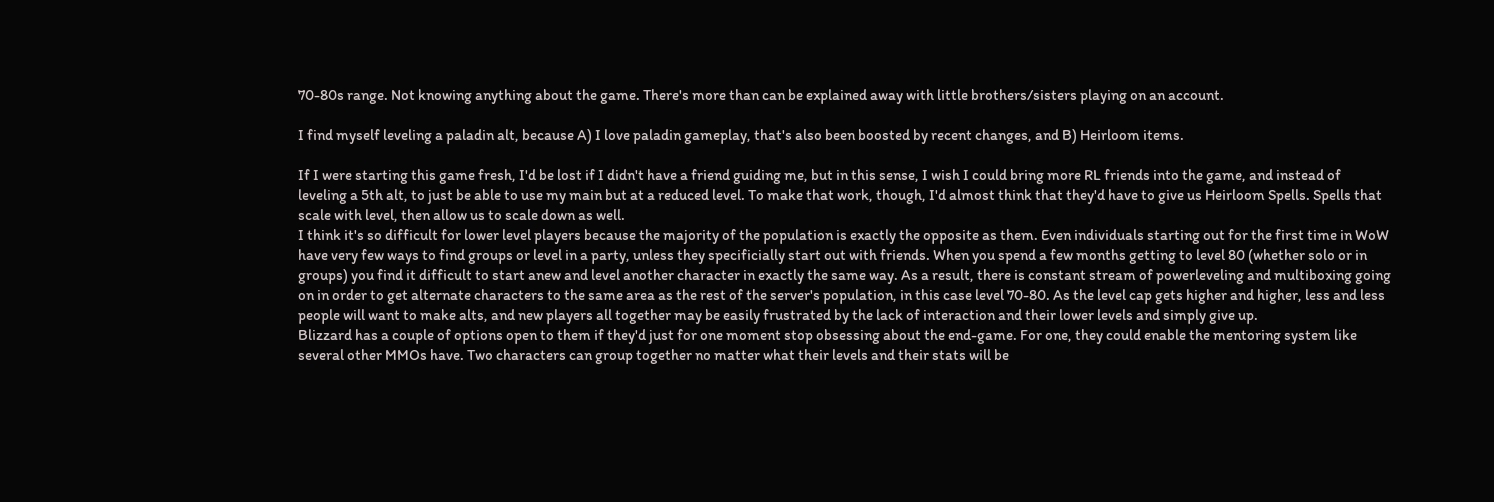70-80s range. Not knowing anything about the game. There's more than can be explained away with little brothers/sisters playing on an account.

I find myself leveling a paladin alt, because A) I love paladin gameplay, that's also been boosted by recent changes, and B) Heirloom items.

If I were starting this game fresh, I'd be lost if I didn't have a friend guiding me, but in this sense, I wish I could bring more RL friends into the game, and instead of leveling a 5th alt, to just be able to use my main but at a reduced level. To make that work, though, I'd almost think that they'd have to give us Heirloom Spells. Spells that scale with level, then allow us to scale down as well.
I think it's so difficult for lower level players because the majority of the population is exactly the opposite as them. Even individuals starting out for the first time in WoW have very few ways to find groups or level in a party, unless they specificially start out with friends. When you spend a few months getting to level 80 (whether solo or in groups) you find it difficult to start anew and level another character in exactly the same way. As a result, there is constant stream of powerleveling and multiboxing going on in order to get alternate characters to the same area as the rest of the server's population, in this case level 70-80. As the level cap gets higher and higher, less and less people will want to make alts, and new players all together may be easily frustrated by the lack of interaction and their lower levels and simply give up.
Blizzard has a couple of options open to them if they'd just for one moment stop obsessing about the end-game. For one, they could enable the mentoring system like several other MMOs have. Two characters can group together no matter what their levels and their stats will be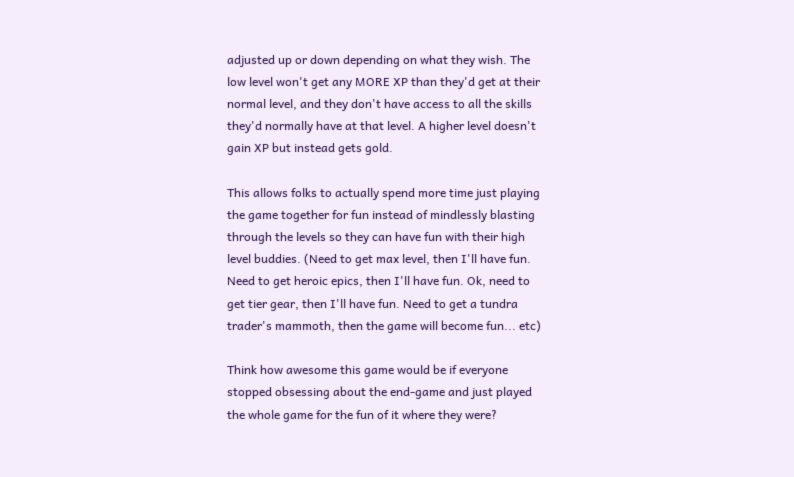adjusted up or down depending on what they wish. The low level won't get any MORE XP than they'd get at their normal level, and they don't have access to all the skills they'd normally have at that level. A higher level doesn't gain XP but instead gets gold.

This allows folks to actually spend more time just playing the game together for fun instead of mindlessly blasting through the levels so they can have fun with their high level buddies. (Need to get max level, then I'll have fun. Need to get heroic epics, then I'll have fun. Ok, need to get tier gear, then I'll have fun. Need to get a tundra trader's mammoth, then the game will become fun... etc)

Think how awesome this game would be if everyone stopped obsessing about the end-game and just played the whole game for the fun of it where they were?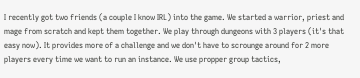I recently got two friends (a couple I know IRL) into the game. We started a warrior, priest and mage from scratch and kept them together. We play through dungeons with 3 players (it's that easy now). It provides more of a challenge and we don't have to scrounge around for 2 more players every time we want to run an instance. We use propper group tactics,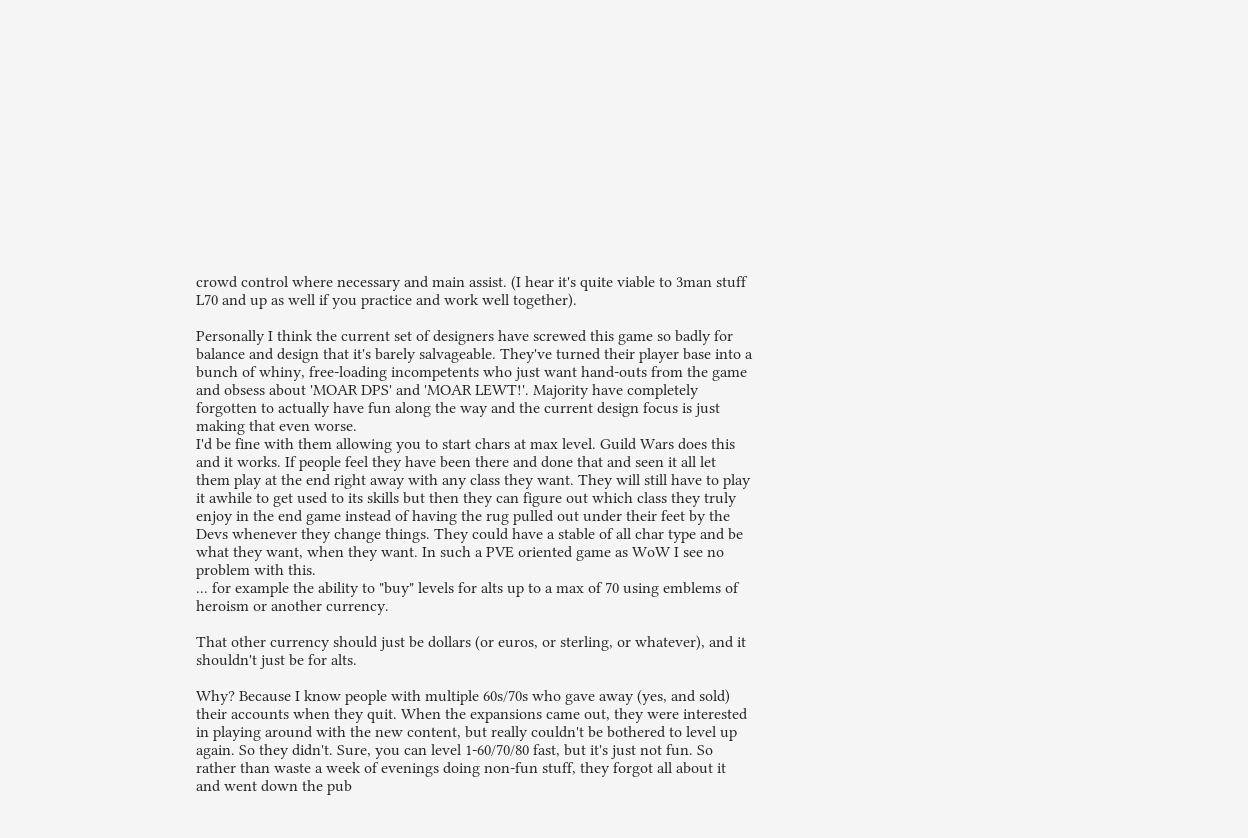crowd control where necessary and main assist. (I hear it's quite viable to 3man stuff L70 and up as well if you practice and work well together).

Personally I think the current set of designers have screwed this game so badly for balance and design that it's barely salvageable. They've turned their player base into a bunch of whiny, free-loading incompetents who just want hand-outs from the game and obsess about 'MOAR DPS' and 'MOAR LEWT!'. Majority have completely forgotten to actually have fun along the way and the current design focus is just making that even worse.
I'd be fine with them allowing you to start chars at max level. Guild Wars does this and it works. If people feel they have been there and done that and seen it all let them play at the end right away with any class they want. They will still have to play it awhile to get used to its skills but then they can figure out which class they truly enjoy in the end game instead of having the rug pulled out under their feet by the Devs whenever they change things. They could have a stable of all char type and be what they want, when they want. In such a PVE oriented game as WoW I see no problem with this.
... for example the ability to "buy" levels for alts up to a max of 70 using emblems of heroism or another currency.

That other currency should just be dollars (or euros, or sterling, or whatever), and it shouldn't just be for alts.

Why? Because I know people with multiple 60s/70s who gave away (yes, and sold) their accounts when they quit. When the expansions came out, they were interested in playing around with the new content, but really couldn't be bothered to level up again. So they didn't. Sure, you can level 1-60/70/80 fast, but it's just not fun. So rather than waste a week of evenings doing non-fun stuff, they forgot all about it and went down the pub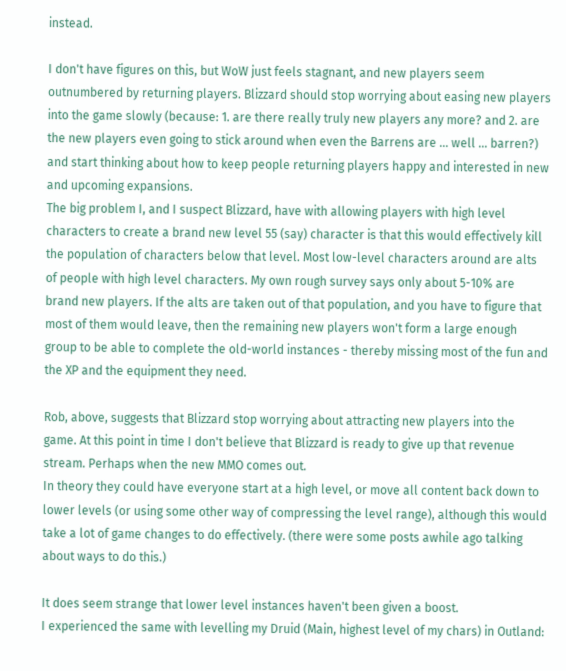instead.

I don't have figures on this, but WoW just feels stagnant, and new players seem outnumbered by returning players. Blizzard should stop worrying about easing new players into the game slowly (because: 1. are there really truly new players any more? and 2. are the new players even going to stick around when even the Barrens are ... well ... barren?) and start thinking about how to keep people returning players happy and interested in new and upcoming expansions.
The big problem I, and I suspect Blizzard, have with allowing players with high level characters to create a brand new level 55 (say) character is that this would effectively kill the population of characters below that level. Most low-level characters around are alts of people with high level characters. My own rough survey says only about 5-10% are brand new players. If the alts are taken out of that population, and you have to figure that most of them would leave, then the remaining new players won't form a large enough group to be able to complete the old-world instances - thereby missing most of the fun and the XP and the equipment they need.

Rob, above, suggests that Blizzard stop worrying about attracting new players into the game. At this point in time I don't believe that Blizzard is ready to give up that revenue stream. Perhaps when the new MMO comes out.
In theory they could have everyone start at a high level, or move all content back down to lower levels (or using some other way of compressing the level range), although this would take a lot of game changes to do effectively. (there were some posts awhile ago talking about ways to do this.)

It does seem strange that lower level instances haven't been given a boost.
I experienced the same with levelling my Druid (Main, highest level of my chars) in Outland: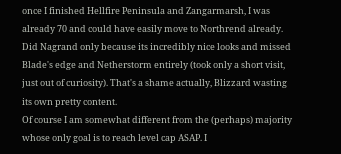once I finished Hellfire Peninsula and Zangarmarsh, I was already 70 and could have easily move to Northrend already. Did Nagrand only because its incredibly nice looks and missed Blade's edge and Netherstorm entirely (took only a short visit, just out of curiosity). That's a shame actually, Blizzard wasting its own pretty content.
Of course I am somewhat different from the (perhaps) majority whose only goal is to reach level cap ASAP. I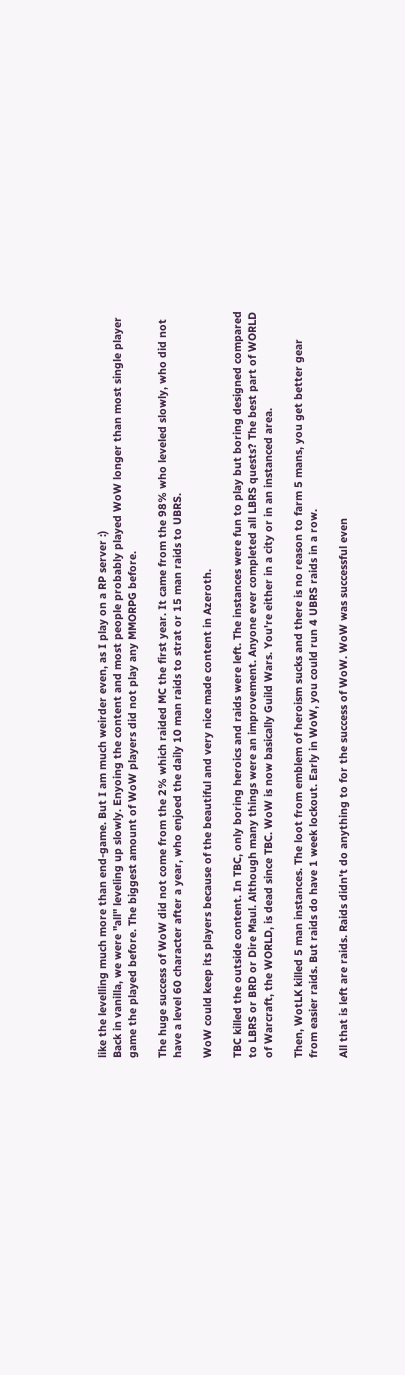like the levelling much more than end-game. But I am much weirder even, as I play on a RP server :)
Back in vanilla, we were "all" leveling up slowly. Enyoing the content and most people probably played WoW longer than most single player game the played before. The biggest amount of WoW players did not play any MMORPG before.

The huge success of WoW did not come from the 2% which raided MC the first year. It came from the 98% who leveled slowly, who did not have a level 60 character after a year, who enjoed the daily 10 man raids to strat or 15 man raids to UBRS.

WoW could keep its players because of the beautiful and very nice made content in Azeroth.

TBC killed the outside content. In TBC, only boring heroics and raids were left. The instances were fun to play but boring designed compared to LBRS or BRD or Dire Maul. Although many things were an improvement. Anyone ever completed all LBRS quests? The best part of WORLD of Warcraft, the WORLD, is dead since TBC. WoW is now basically Guild Wars. You're either in a city or in an instanced area.

Then, WotLK killed 5 man instances. The loot from emblem of heroism sucks and there is no reason to farm 5 mans, you get better gear from easier raids. But raids do have 1 week lockout. Early in WoW, you could run 4 UBRS raids in a row.

All that is left are raids. Raids didn't do anything to for the success of WoW. WoW was successful even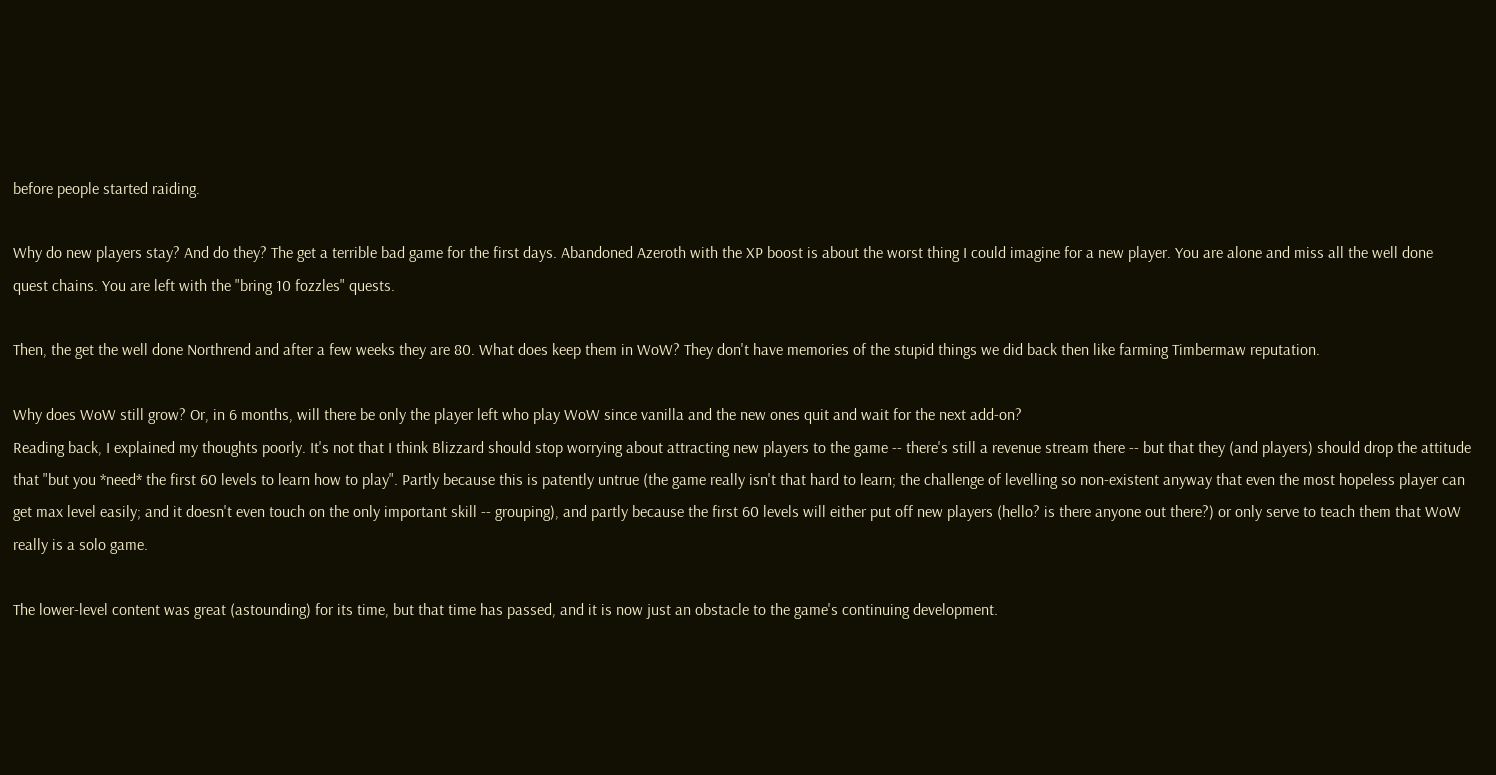before people started raiding.

Why do new players stay? And do they? The get a terrible bad game for the first days. Abandoned Azeroth with the XP boost is about the worst thing I could imagine for a new player. You are alone and miss all the well done quest chains. You are left with the "bring 10 fozzles" quests.

Then, the get the well done Northrend and after a few weeks they are 80. What does keep them in WoW? They don't have memories of the stupid things we did back then like farming Timbermaw reputation.

Why does WoW still grow? Or, in 6 months, will there be only the player left who play WoW since vanilla and the new ones quit and wait for the next add-on?
Reading back, I explained my thoughts poorly. It's not that I think Blizzard should stop worrying about attracting new players to the game -- there's still a revenue stream there -- but that they (and players) should drop the attitude that "but you *need* the first 60 levels to learn how to play". Partly because this is patently untrue (the game really isn't that hard to learn; the challenge of levelling so non-existent anyway that even the most hopeless player can get max level easily; and it doesn't even touch on the only important skill -- grouping), and partly because the first 60 levels will either put off new players (hello? is there anyone out there?) or only serve to teach them that WoW really is a solo game.

The lower-level content was great (astounding) for its time, but that time has passed, and it is now just an obstacle to the game's continuing development.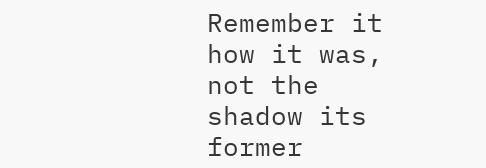Remember it how it was, not the shadow its former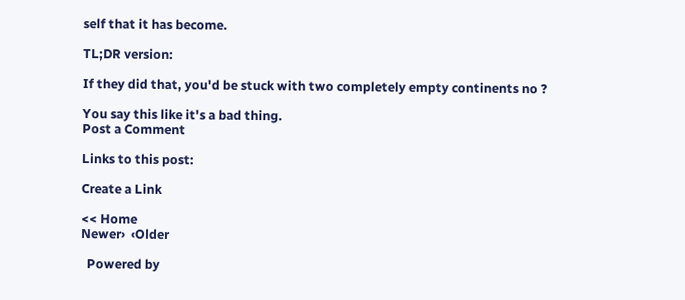self that it has become.

TL;DR version:

If they did that, you'd be stuck with two completely empty continents no ?

You say this like it's a bad thing.
Post a Comment

Links to this post:

Create a Link

<< Home
Newer›  ‹Older

  Powered by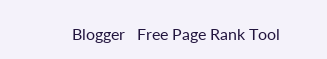Blogger   Free Page Rank Tool